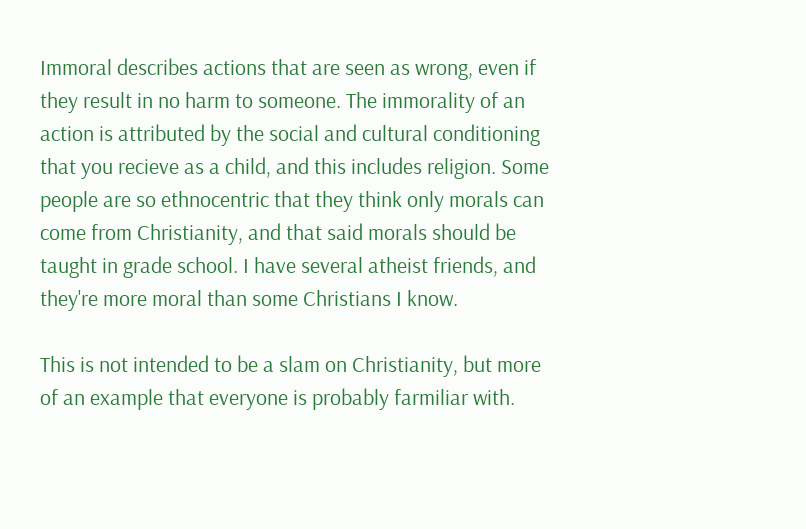Immoral describes actions that are seen as wrong, even if they result in no harm to someone. The immorality of an action is attributed by the social and cultural conditioning that you recieve as a child, and this includes religion. Some people are so ethnocentric that they think only morals can come from Christianity, and that said morals should be taught in grade school. I have several atheist friends, and they're more moral than some Christians I know.

This is not intended to be a slam on Christianity, but more of an example that everyone is probably farmiliar with.